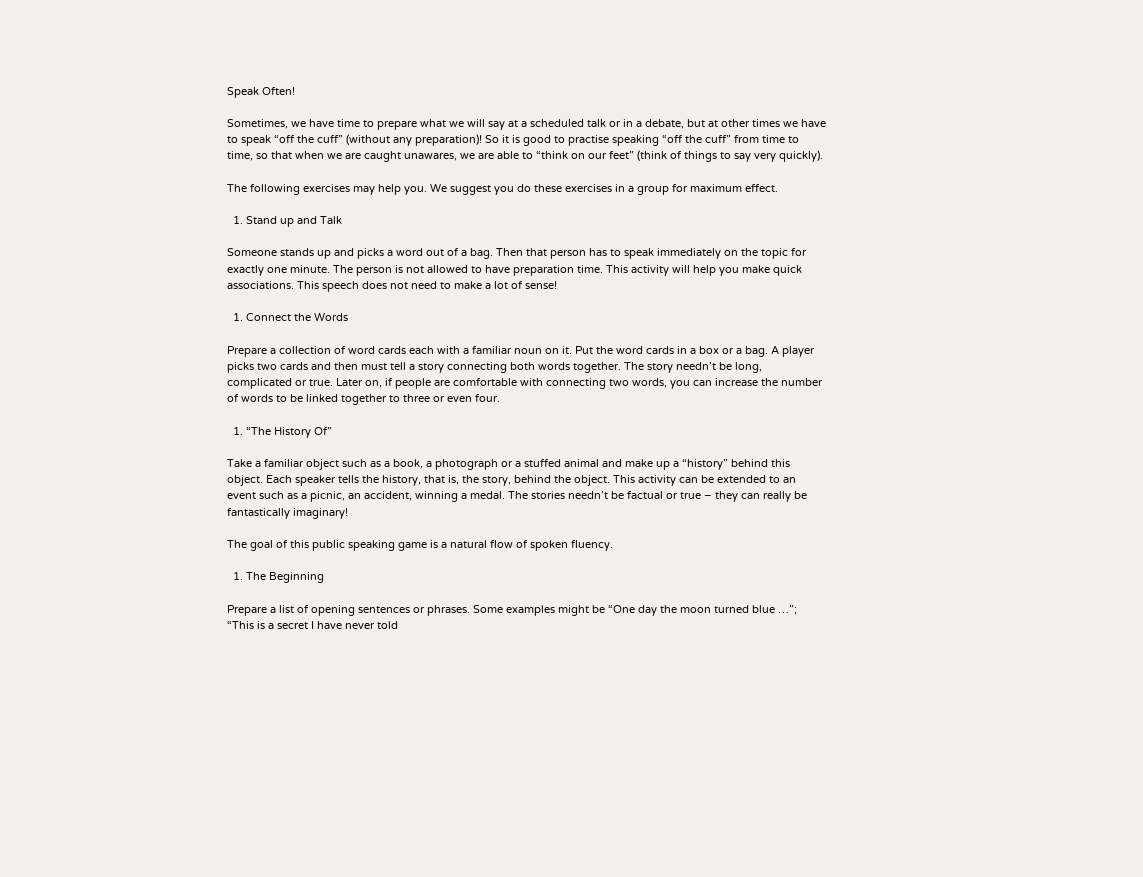Speak Often!

Sometimes, we have time to prepare what we will say at a scheduled talk or in a debate, but at other times we have to speak “off the cuff” (without any preparation)! So it is good to practise speaking “off the cuff” from time to time, so that when we are caught unawares, we are able to “think on our feet” (think of things to say very quickly).

The following exercises may help you. We suggest you do these exercises in a group for maximum effect.

  1. Stand up and Talk

Someone stands up and picks a word out of a bag. Then that person has to speak immediately on the topic for exactly one minute. The person is not allowed to have preparation time. This activity will help you make quick associations. This speech does not need to make a lot of sense!

  1. Connect the Words

Prepare a collection of word cards each with a familiar noun on it. Put the word cards in a box or a bag. A player picks two cards and then must tell a story connecting both words together. The story needn’t be long, complicated or true. Later on, if people are comfortable with connecting two words, you can increase the number of words to be linked together to three or even four.

  1. “The History Of”

Take a familiar object such as a book, a photograph or a stuffed animal and make up a “history” behind this object. Each speaker tells the history, that is, the story, behind the object. This activity can be extended to an event such as a picnic, an accident, winning a medal. The stories needn’t be factual or true – they can really be fantastically imaginary!

The goal of this public speaking game is a natural flow of spoken fluency.

  1. The Beginning

Prepare a list of opening sentences or phrases. Some examples might be “One day the moon turned blue …”; “This is a secret I have never told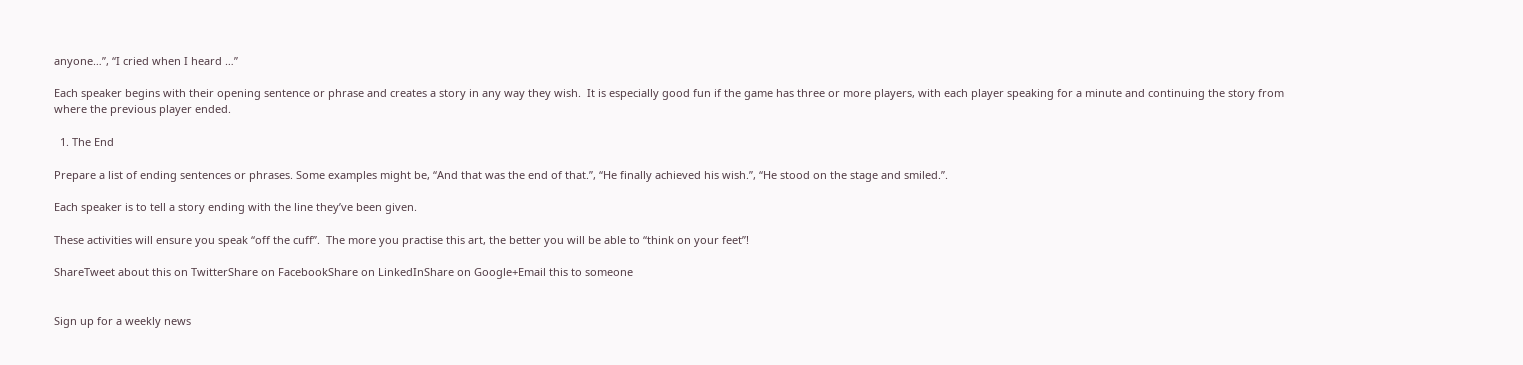anyone…”, “I cried when I heard …”

Each speaker begins with their opening sentence or phrase and creates a story in any way they wish.  It is especially good fun if the game has three or more players, with each player speaking for a minute and continuing the story from where the previous player ended.

  1. The End

Prepare a list of ending sentences or phrases. Some examples might be, “And that was the end of that.”, “He finally achieved his wish.”, “He stood on the stage and smiled.”.

Each speaker is to tell a story ending with the line they’ve been given.

These activities will ensure you speak “off the cuff”.  The more you practise this art, the better you will be able to “think on your feet”!

ShareTweet about this on TwitterShare on FacebookShare on LinkedInShare on Google+Email this to someone


Sign up for a weekly news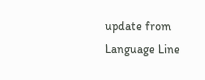update from Language Line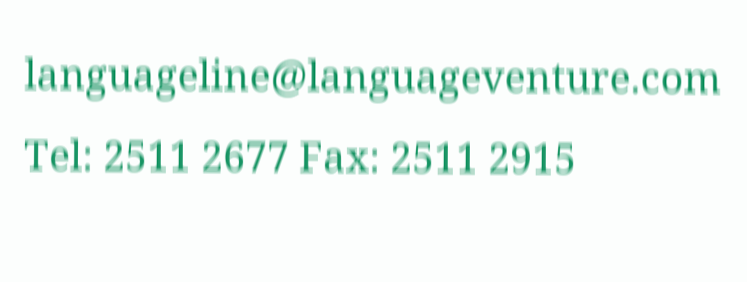languageline@languageventure.com Tel: 2511 2677 Fax: 2511 2915